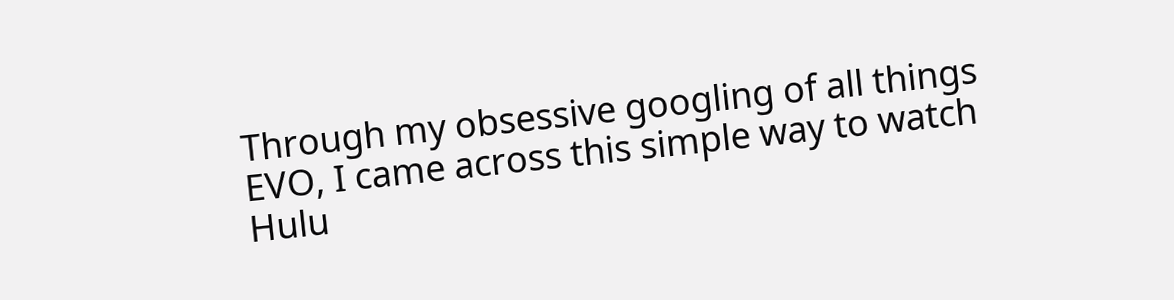Through my obsessive googling of all things EVO, I came across this simple way to watch Hulu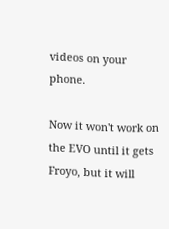videos on your phone.

Now it won't work on the EVO until it gets Froyo, but it will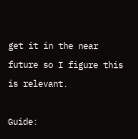get it in the near future so I figure this is relevant.

Guide: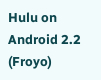Hulu on Android 2.2 (Froyo)